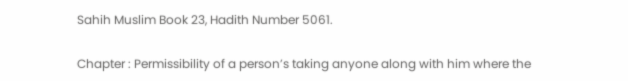Sahih Muslim Book 23, Hadith Number 5061.

Chapter : Permissibility of a person’s taking anyone along with him where the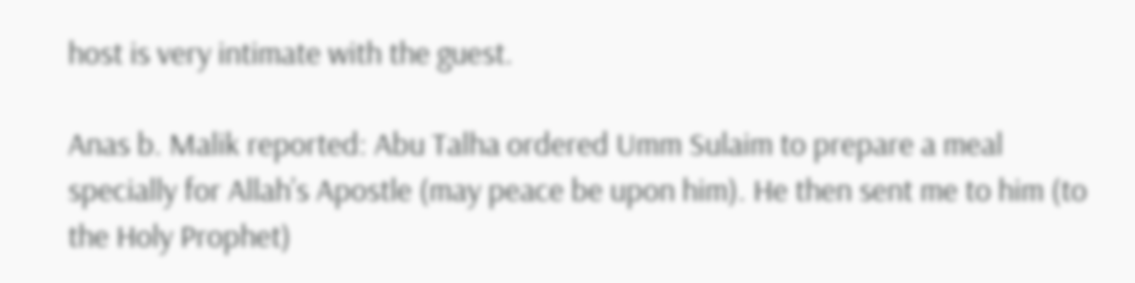host is very intimate with the guest.

Anas b. Malik reported: Abu Talha ordered Umm Sulaim to prepare a meal specially for Allah’s Apostle (may peace be upon him). He then sent me to him (to the Holy Prophet)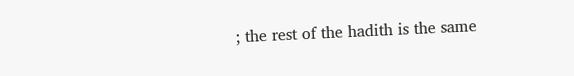; the rest of the hadith is the same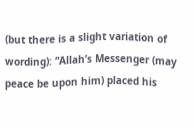(but there is a slight variation of wording): “Allah’s Messenger (may peace be upon him) placed his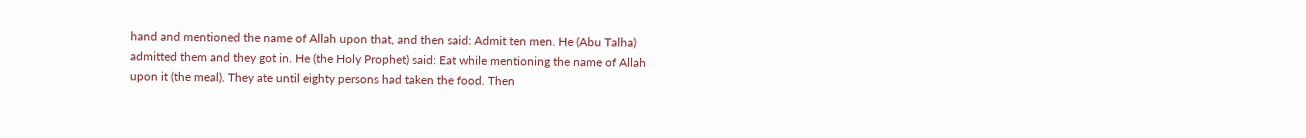hand and mentioned the name of Allah upon that, and then said: Admit ten men. He (Abu Talha) admitted them and they got in. He (the Holy Prophet) said: Eat while mentioning the name of Allah upon it (the meal). They ate until eighty persons had taken the food. Then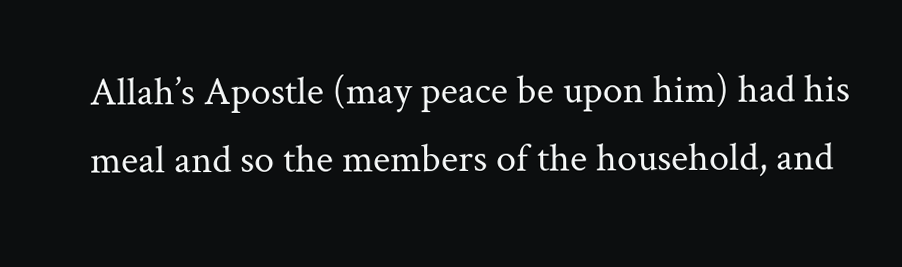Allah’s Apostle (may peace be upon him) had his meal and so the members of the household, and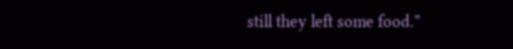still they left some food.”